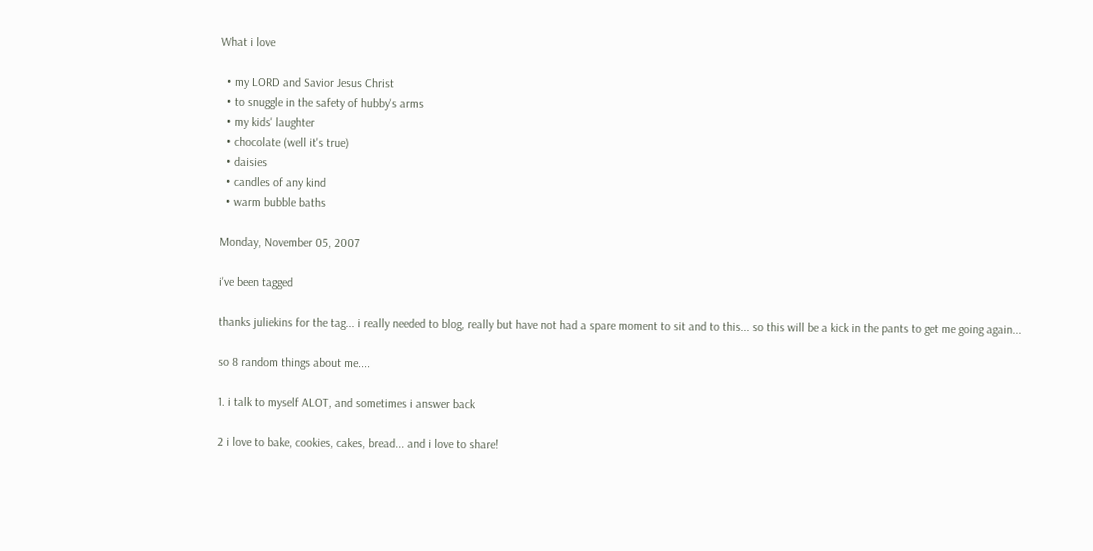What i love

  • my LORD and Savior Jesus Christ
  • to snuggle in the safety of hubby's arms
  • my kids' laughter
  • chocolate (well it's true)
  • daisies
  • candles of any kind
  • warm bubble baths

Monday, November 05, 2007

i've been tagged

thanks juliekins for the tag... i really needed to blog, really but have not had a spare moment to sit and to this... so this will be a kick in the pants to get me going again...

so 8 random things about me....

1. i talk to myself ALOT, and sometimes i answer back

2 i love to bake, cookies, cakes, bread... and i love to share!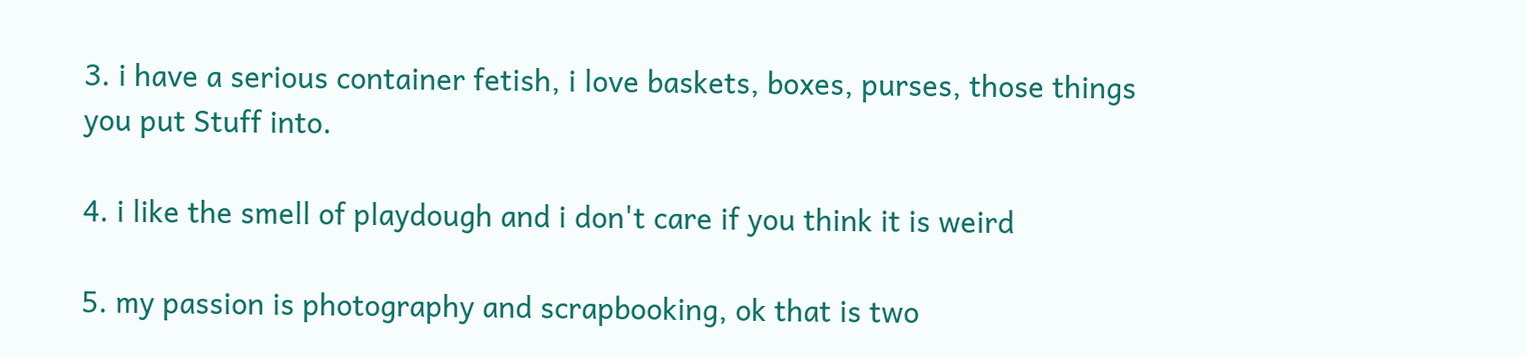3. i have a serious container fetish, i love baskets, boxes, purses, those things you put Stuff into.

4. i like the smell of playdough and i don't care if you think it is weird

5. my passion is photography and scrapbooking, ok that is two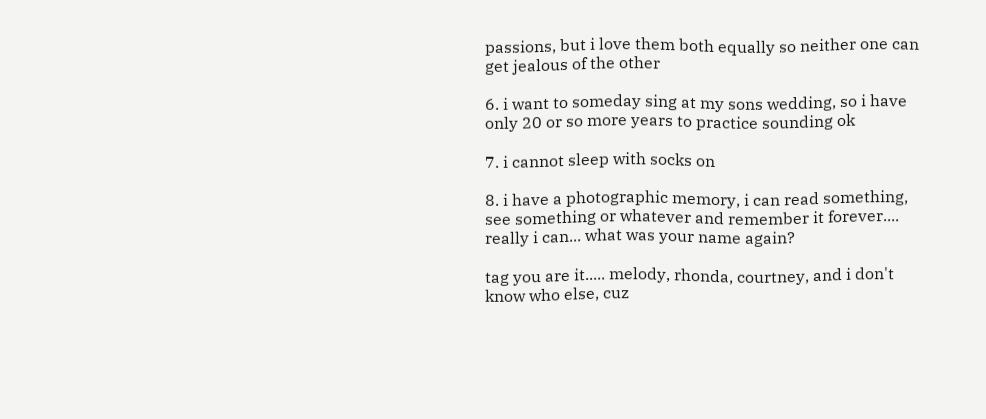passions, but i love them both equally so neither one can get jealous of the other

6. i want to someday sing at my sons wedding, so i have only 20 or so more years to practice sounding ok

7. i cannot sleep with socks on

8. i have a photographic memory, i can read something, see something or whatever and remember it forever.... really i can... what was your name again?

tag you are it..... melody, rhonda, courtney, and i don't know who else, cuz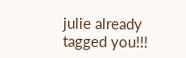julie already tagged you!!!